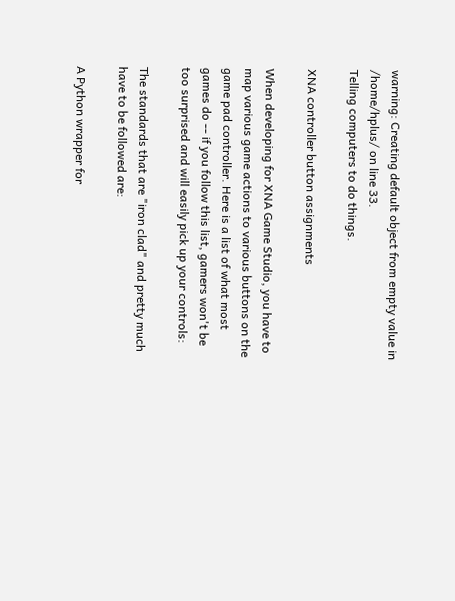warning: Creating default object from empty value in /home/hplus/ on line 33.
Telling computers to do things.

XNA controller button assignments

When developing for XNA Game Studio, you have to map various game actions to various buttons on the game pad controller. Here is a list of what most games do -- if you follow this list, gamers won't be too surprised and will easily pick up your controls:

The standards that are "iron clad" and pretty much have to be followed are:

A Python wrapper for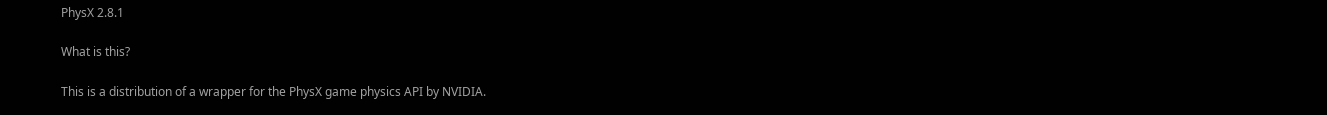PhysX 2.8.1

What is this?

This is a distribution of a wrapper for the PhysX game physics API by NVIDIA.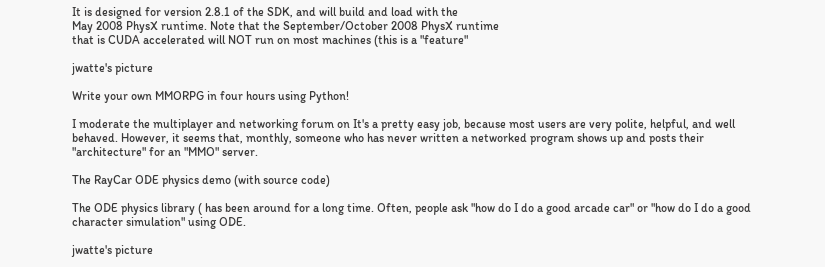It is designed for version 2.8.1 of the SDK, and will build and load with the
May 2008 PhysX runtime. Note that the September/October 2008 PhysX runtime
that is CUDA accelerated will NOT run on most machines (this is a "feature"

jwatte's picture

Write your own MMORPG in four hours using Python!

I moderate the multiplayer and networking forum on It's a pretty easy job, because most users are very polite, helpful, and well behaved. However, it seems that, monthly, someone who has never written a networked program shows up and posts their "architecture" for an "MMO" server.

The RayCar ODE physics demo (with source code)

The ODE physics library ( has been around for a long time. Often, people ask "how do I do a good arcade car" or "how do I do a good character simulation" using ODE.

jwatte's picture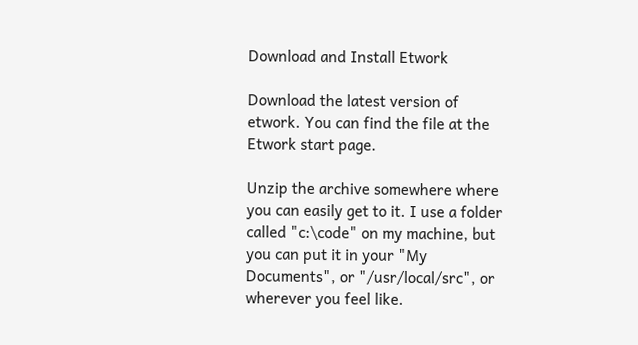Download and Install Etwork

Download the latest version of etwork. You can find the file at the Etwork start page.

Unzip the archive somewhere where you can easily get to it. I use a folder called "c:\code" on my machine, but you can put it in your "My Documents", or "/usr/local/src", or wherever you feel like.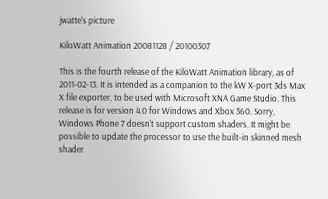jwatte's picture

KiloWatt Animation 20081128 / 20100307

This is the fourth release of the KiloWatt Animation library, as of 2011-02-13. It is intended as a companion to the kW X-port 3ds Max X file exporter, to be used with Microsoft XNA Game Studio. This release is for version 4.0 for Windows and Xbox 360. Sorry, Windows Phone 7 doesn't support custom shaders. It might be possible to update the processor to use the built-in skinned mesh shader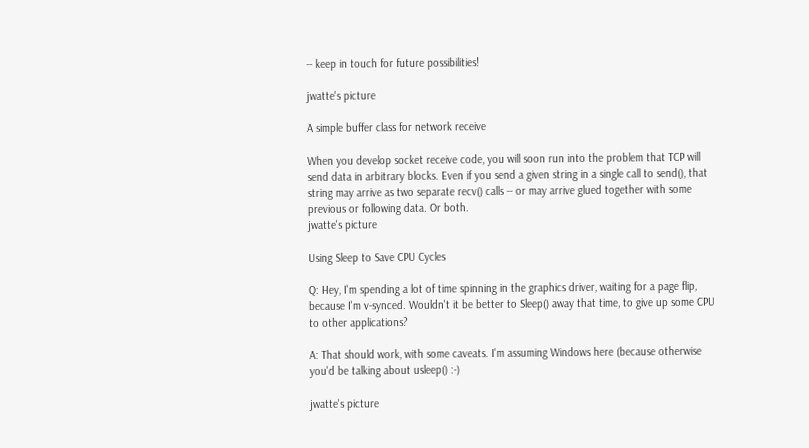-- keep in touch for future possibilities!

jwatte's picture

A simple buffer class for network receive

When you develop socket receive code, you will soon run into the problem that TCP will send data in arbitrary blocks. Even if you send a given string in a single call to send(), that string may arrive as two separate recv() calls -- or may arrive glued together with some previous or following data. Or both.
jwatte's picture

Using Sleep to Save CPU Cycles

Q: Hey, I'm spending a lot of time spinning in the graphics driver, waiting for a page flip, because I'm v-synced. Wouldn't it be better to Sleep() away that time, to give up some CPU to other applications?

A: That should work, with some caveats. I'm assuming Windows here (because otherwise you'd be talking about usleep() :-)

jwatte's picture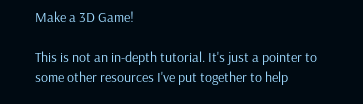Make a 3D Game!

This is not an in-depth tutorial. It's just a pointer to some other resources I've put together to help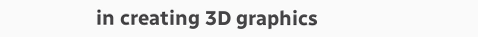in creating 3D graphics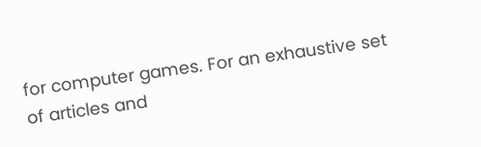for computer games. For an exhaustive set of articles and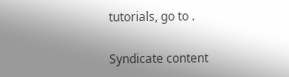tutorials, go to .

Syndicate content